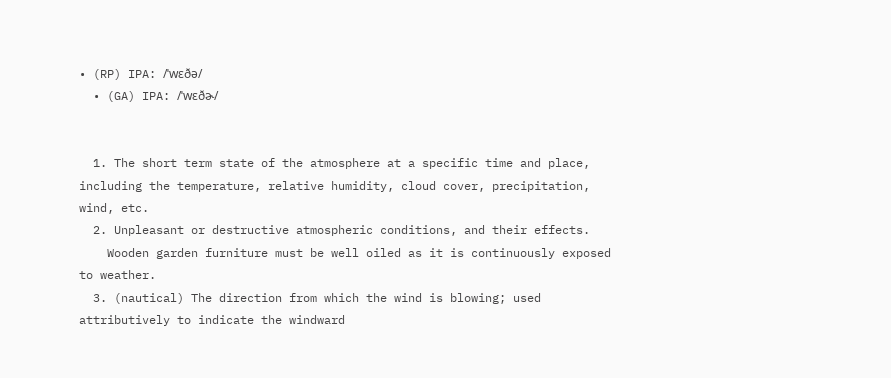• (RP) IPA: /ˈwɛðə/
  • (GA) IPA: /ˈwɛðɚ/


  1. The short term state of the atmosphere at a specific time and place, including the temperature, relative humidity, cloud cover, precipitation, wind, etc.
  2. Unpleasant or destructive atmospheric conditions, and their effects.
    Wooden garden furniture must be well oiled as it is continuously exposed to weather.
  3. (nautical) The direction from which the wind is blowing; used attributively to indicate the windward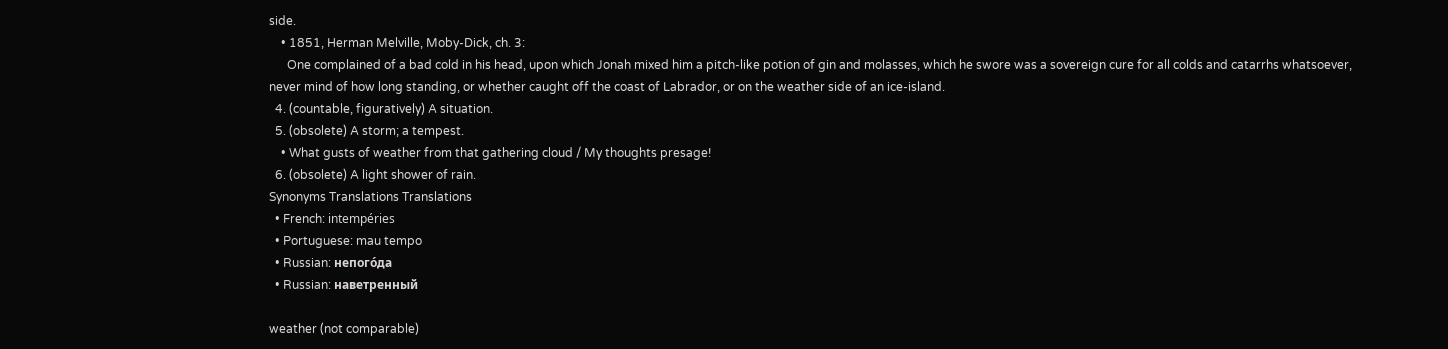side.
    • 1851, Herman Melville, Moby-Dick, ch. 3:
      One complained of a bad cold in his head, upon which Jonah mixed him a pitch-like potion of gin and molasses, which he swore was a sovereign cure for all colds and catarrhs whatsoever, never mind of how long standing, or whether caught off the coast of Labrador, or on the weather side of an ice-island.
  4. (countable, figuratively) A situation.
  5. (obsolete) A storm; a tempest.
    • What gusts of weather from that gathering cloud / My thoughts presage!
  6. (obsolete) A light shower of rain.
Synonyms Translations Translations
  • French: intempéries
  • Portuguese: mau tempo
  • Russian: непого́да
  • Russian: наветренный

weather (not comparable)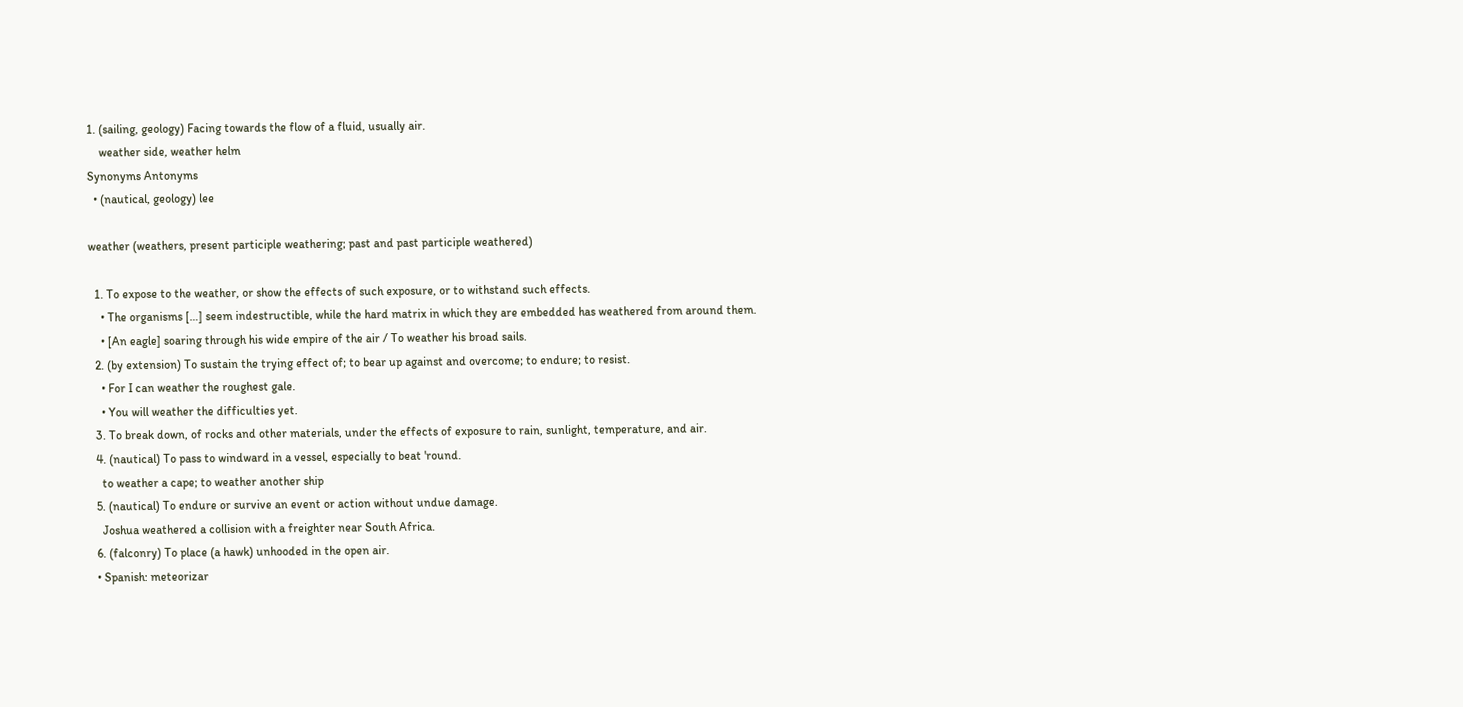1. (sailing, geology) Facing towards the flow of a fluid, usually air.
    weather side, weather helm
Synonyms Antonyms
  • (nautical, geology) lee

weather (weathers, present participle weathering; past and past participle weathered)

  1. To expose to the weather, or show the effects of such exposure, or to withstand such effects.
    • The organisms […] seem indestructible, while the hard matrix in which they are embedded has weathered from around them.
    • [An eagle] soaring through his wide empire of the air / To weather his broad sails.
  2. (by extension) To sustain the trying effect of; to bear up against and overcome; to endure; to resist.
    • For I can weather the roughest gale.
    • You will weather the difficulties yet.
  3. To break down, of rocks and other materials, under the effects of exposure to rain, sunlight, temperature, and air.
  4. (nautical) To pass to windward in a vessel, especially to beat 'round.
    to weather a cape; to weather another ship
  5. (nautical) To endure or survive an event or action without undue damage.
    Joshua weathered a collision with a freighter near South Africa.
  6. (falconry) To place (a hawk) unhooded in the open air.
  • Spanish: meteorizar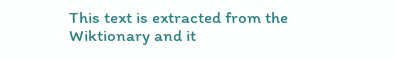This text is extracted from the Wiktionary and it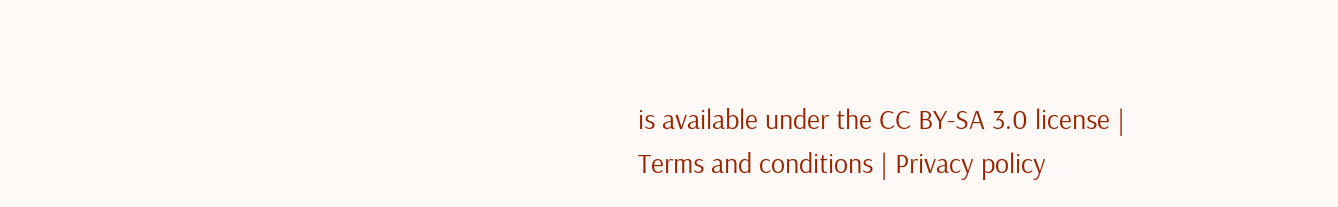is available under the CC BY-SA 3.0 license | Terms and conditions | Privacy policy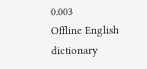0.003
Offline English dictionary